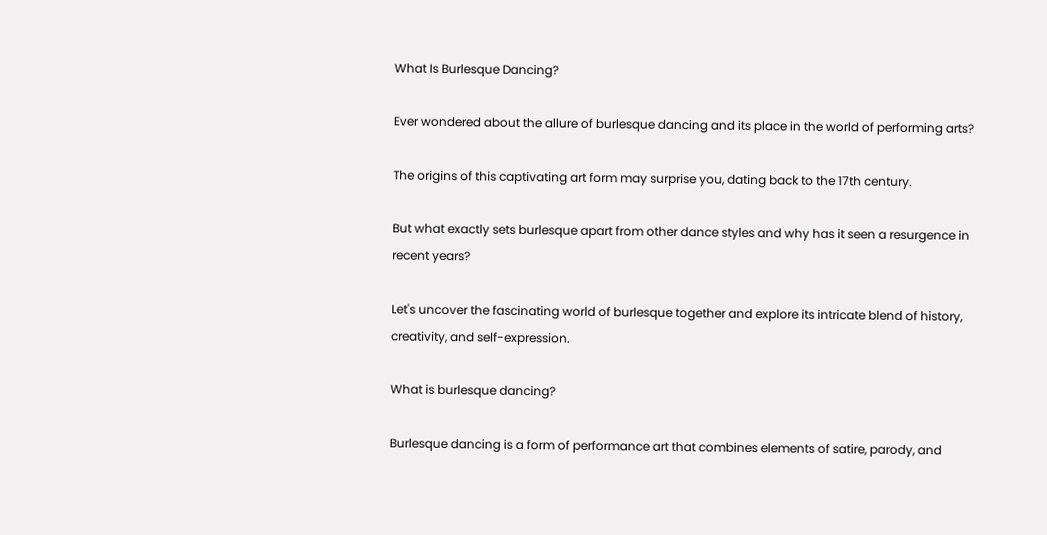What Is Burlesque Dancing?

Ever wondered about the allure of burlesque dancing and its place in the world of performing arts?

The origins of this captivating art form may surprise you, dating back to the 17th century.

But what exactly sets burlesque apart from other dance styles and why has it seen a resurgence in recent years?

Let's uncover the fascinating world of burlesque together and explore its intricate blend of history, creativity, and self-expression.

What is burlesque dancing?

Burlesque dancing is a form of performance art that combines elements of satire, parody, and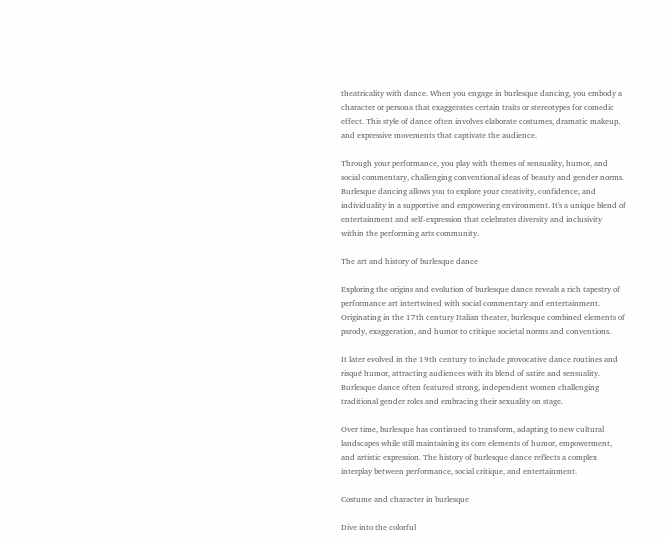theatricality with dance. When you engage in burlesque dancing, you embody a character or persona that exaggerates certain traits or stereotypes for comedic effect. This style of dance often involves elaborate costumes, dramatic makeup, and expressive movements that captivate the audience.

Through your performance, you play with themes of sensuality, humor, and social commentary, challenging conventional ideas of beauty and gender norms. Burlesque dancing allows you to explore your creativity, confidence, and individuality in a supportive and empowering environment. It's a unique blend of entertainment and self-expression that celebrates diversity and inclusivity within the performing arts community.

The art and history of burlesque dance

Exploring the origins and evolution of burlesque dance reveals a rich tapestry of performance art intertwined with social commentary and entertainment. Originating in the 17th century Italian theater, burlesque combined elements of parody, exaggeration, and humor to critique societal norms and conventions.

It later evolved in the 19th century to include provocative dance routines and risqué humor, attracting audiences with its blend of satire and sensuality. Burlesque dance often featured strong, independent women challenging traditional gender roles and embracing their sexuality on stage.

Over time, burlesque has continued to transform, adapting to new cultural landscapes while still maintaining its core elements of humor, empowerment, and artistic expression. The history of burlesque dance reflects a complex interplay between performance, social critique, and entertainment.

Costume and character in burlesque

Dive into the colorful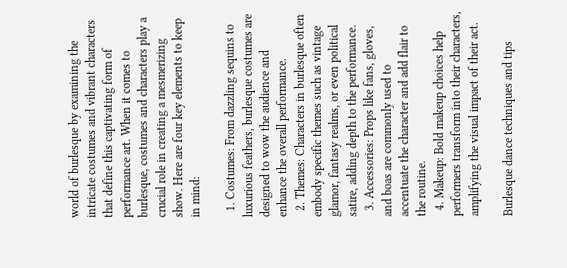world of burlesque by examining the intricate costumes and vibrant characters that define this captivating form of performance art. When it comes to burlesque, costumes and characters play a crucial role in creating a mesmerizing show. Here are four key elements to keep in mind:

  1. Costumes: From dazzling sequins to luxurious feathers, burlesque costumes are designed to wow the audience and enhance the overall performance.
  2. Themes: Characters in burlesque often embody specific themes such as vintage glamor, fantasy realms, or even political satire, adding depth to the performance.
  3. Accessories: Props like fans, gloves, and boas are commonly used to accentuate the character and add flair to the routine.
  4. Makeup: Bold makeup choices help performers transform into their characters, amplifying the visual impact of their act.

Burlesque dance techniques and tips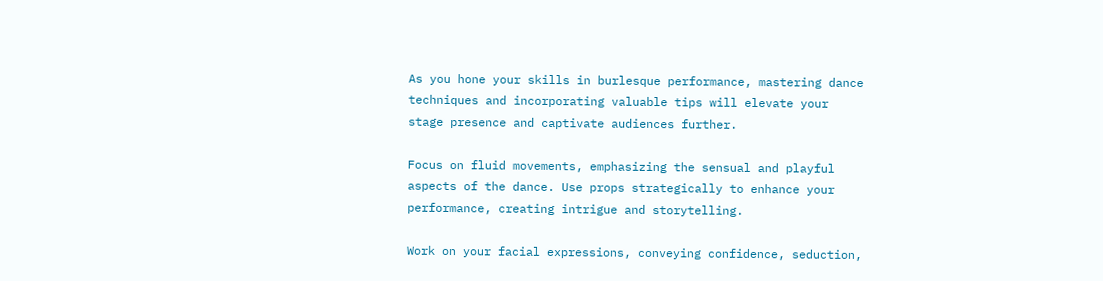As you hone your skills in burlesque performance, mastering dance techniques and incorporating valuable tips will elevate your stage presence and captivate audiences further.

Focus on fluid movements, emphasizing the sensual and playful aspects of the dance. Use props strategically to enhance your performance, creating intrigue and storytelling.

Work on your facial expressions, conveying confidence, seduction,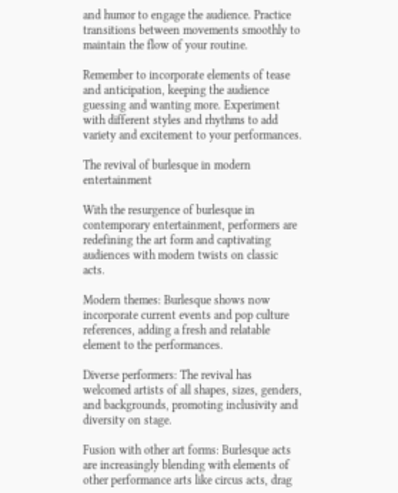and humor to engage the audience. Practice transitions between movements smoothly to maintain the flow of your routine.

Remember to incorporate elements of tease and anticipation, keeping the audience guessing and wanting more. Experiment with different styles and rhythms to add variety and excitement to your performances.

The revival of burlesque in modern entertainment

With the resurgence of burlesque in contemporary entertainment, performers are redefining the art form and captivating audiences with modern twists on classic acts.

Modern themes: Burlesque shows now incorporate current events and pop culture references, adding a fresh and relatable element to the performances.

Diverse performers: The revival has welcomed artists of all shapes, sizes, genders, and backgrounds, promoting inclusivity and diversity on stage.

Fusion with other art forms: Burlesque acts are increasingly blending with elements of other performance arts like circus acts, drag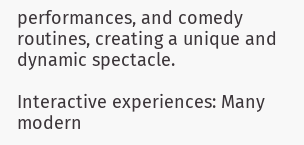performances, and comedy routines, creating a unique and dynamic spectacle.

Interactive experiences: Many modern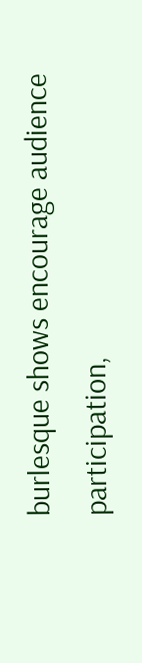burlesque shows encourage audience participation,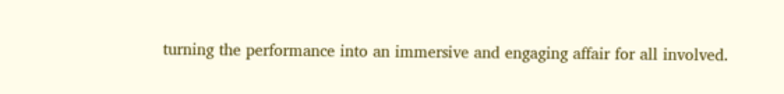turning the performance into an immersive and engaging affair for all involved.